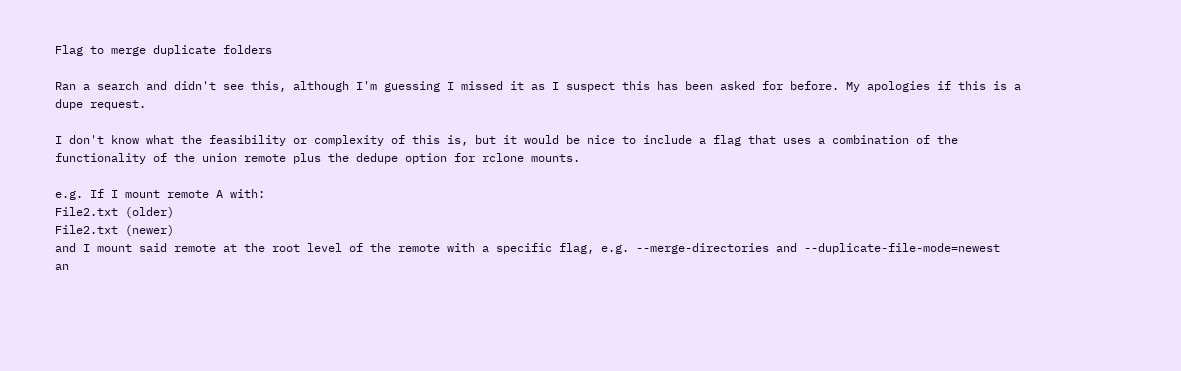Flag to merge duplicate folders

Ran a search and didn't see this, although I'm guessing I missed it as I suspect this has been asked for before. My apologies if this is a dupe request.

I don't know what the feasibility or complexity of this is, but it would be nice to include a flag that uses a combination of the functionality of the union remote plus the dedupe option for rclone mounts.

e.g. If I mount remote A with:
File2.txt (older)
File2.txt (newer)
and I mount said remote at the root level of the remote with a specific flag, e.g. --merge-directories and --duplicate-file-mode=newest
an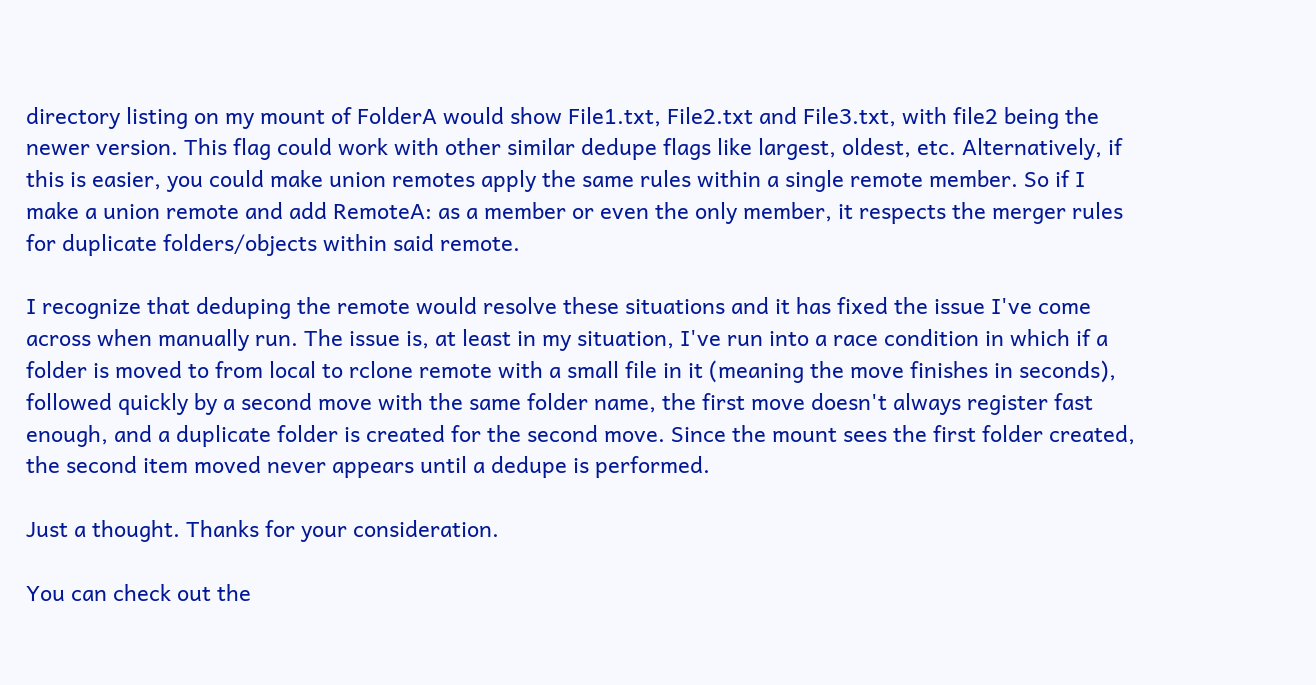directory listing on my mount of FolderA would show File1.txt, File2.txt and File3.txt, with file2 being the newer version. This flag could work with other similar dedupe flags like largest, oldest, etc. Alternatively, if this is easier, you could make union remotes apply the same rules within a single remote member. So if I make a union remote and add RemoteA: as a member or even the only member, it respects the merger rules for duplicate folders/objects within said remote.

I recognize that deduping the remote would resolve these situations and it has fixed the issue I've come across when manually run. The issue is, at least in my situation, I've run into a race condition in which if a folder is moved to from local to rclone remote with a small file in it (meaning the move finishes in seconds), followed quickly by a second move with the same folder name, the first move doesn't always register fast enough, and a duplicate folder is created for the second move. Since the mount sees the first folder created, the second item moved never appears until a dedupe is performed.

Just a thought. Thanks for your consideration.

You can check out the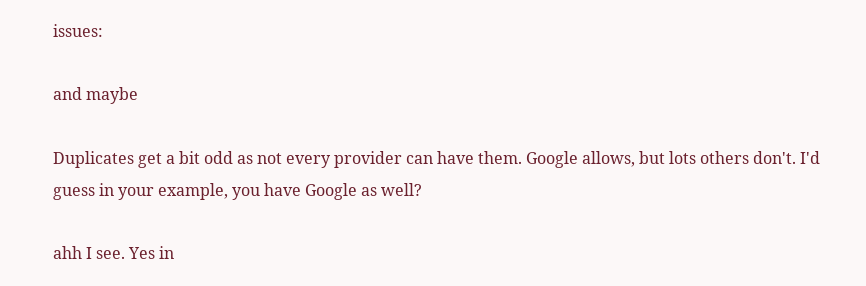issues:

and maybe

Duplicates get a bit odd as not every provider can have them. Google allows, but lots others don't. I'd guess in your example, you have Google as well?

ahh I see. Yes in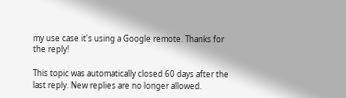my use case it's using a Google remote. Thanks for the reply!

This topic was automatically closed 60 days after the last reply. New replies are no longer allowed.